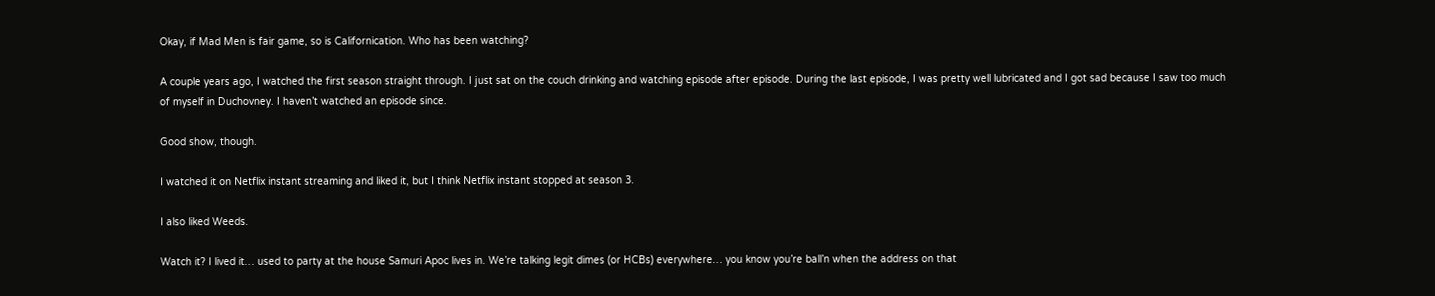Okay, if Mad Men is fair game, so is Californication. Who has been watching?

A couple years ago, I watched the first season straight through. I just sat on the couch drinking and watching episode after episode. During the last episode, I was pretty well lubricated and I got sad because I saw too much of myself in Duchovney. I haven’t watched an episode since.

Good show, though.

I watched it on Netflix instant streaming and liked it, but I think Netflix instant stopped at season 3.

I also liked Weeds.

Watch it? I lived it… used to party at the house Samuri Apoc lives in. We’re talking legit dimes (or HCBs) everywhere… you know you’re ball’n when the address on that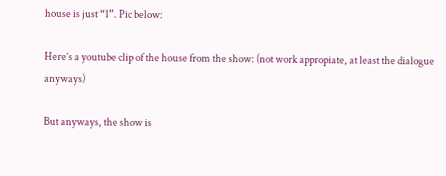house is just “1”. Pic below:

Here’s a youtube clip of the house from the show: (not work appropiate, at least the dialogue anyways)

But anyways, the show is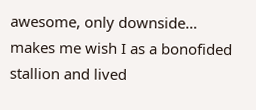awesome, only downside… makes me wish I as a bonofided stallion and lived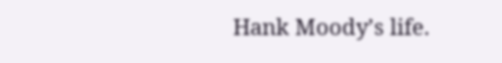Hank Moody’s life.